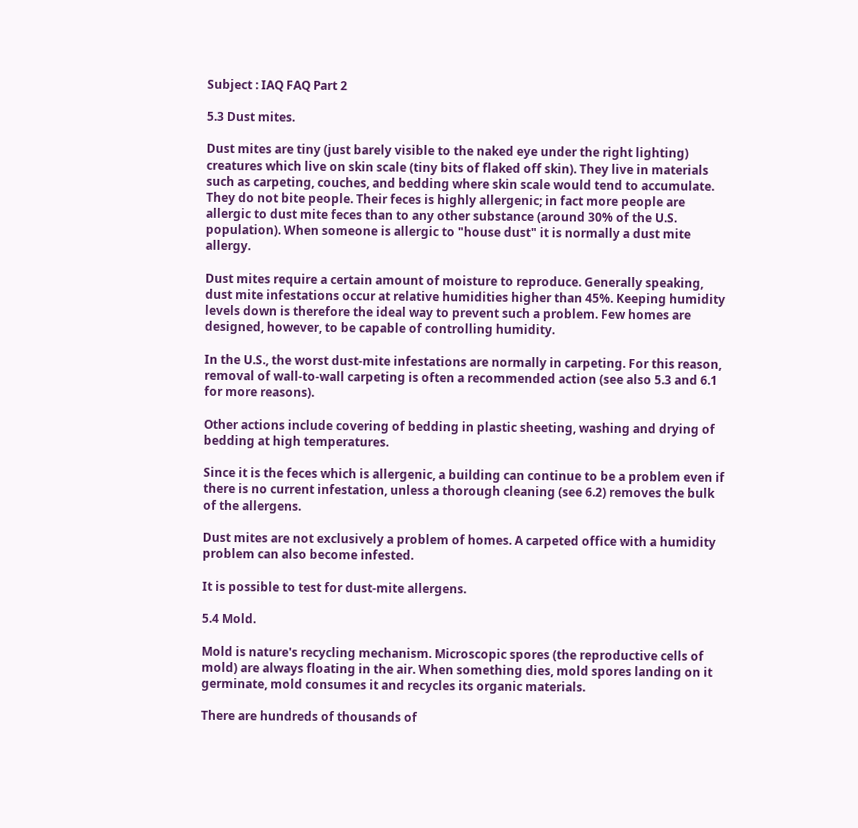Subject : IAQ FAQ Part 2

5.3 Dust mites.

Dust mites are tiny (just barely visible to the naked eye under the right lighting) creatures which live on skin scale (tiny bits of flaked off skin). They live in materials such as carpeting, couches, and bedding where skin scale would tend to accumulate. They do not bite people. Their feces is highly allergenic; in fact more people are allergic to dust mite feces than to any other substance (around 30% of the U.S. population). When someone is allergic to "house dust" it is normally a dust mite allergy.

Dust mites require a certain amount of moisture to reproduce. Generally speaking, dust mite infestations occur at relative humidities higher than 45%. Keeping humidity levels down is therefore the ideal way to prevent such a problem. Few homes are designed, however, to be capable of controlling humidity.

In the U.S., the worst dust-mite infestations are normally in carpeting. For this reason, removal of wall-to-wall carpeting is often a recommended action (see also 5.3 and 6.1 for more reasons).

Other actions include covering of bedding in plastic sheeting, washing and drying of bedding at high temperatures.

Since it is the feces which is allergenic, a building can continue to be a problem even if there is no current infestation, unless a thorough cleaning (see 6.2) removes the bulk of the allergens.

Dust mites are not exclusively a problem of homes. A carpeted office with a humidity problem can also become infested.

It is possible to test for dust-mite allergens.

5.4 Mold.

Mold is nature's recycling mechanism. Microscopic spores (the reproductive cells of mold) are always floating in the air. When something dies, mold spores landing on it germinate, mold consumes it and recycles its organic materials.

There are hundreds of thousands of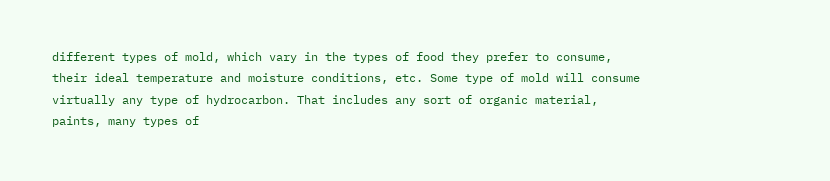different types of mold, which vary in the types of food they prefer to consume, their ideal temperature and moisture conditions, etc. Some type of mold will consume virtually any type of hydrocarbon. That includes any sort of organic material, paints, many types of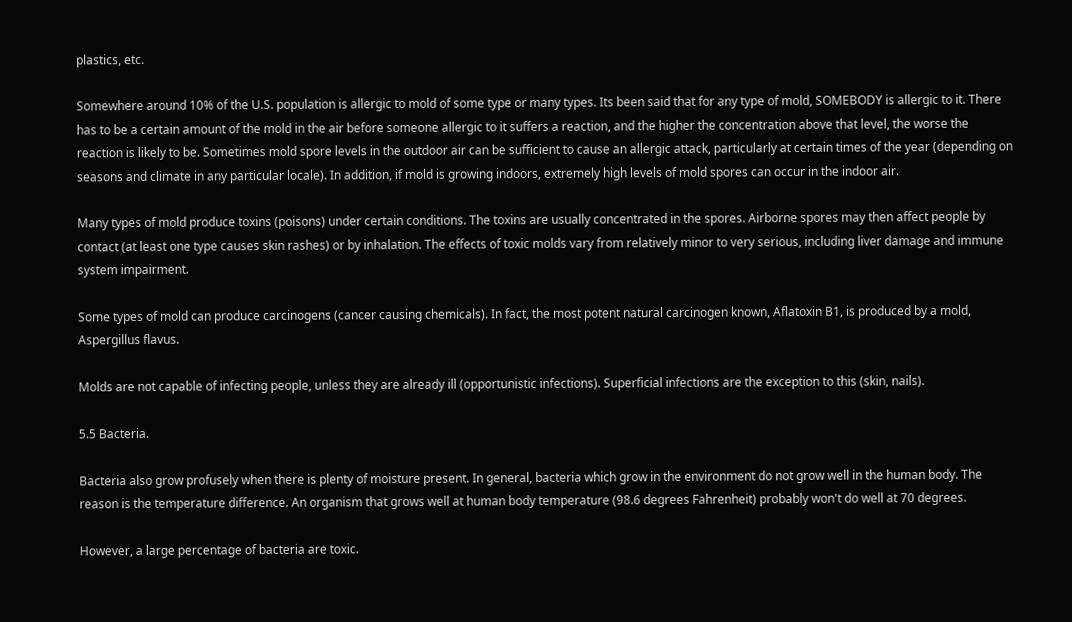plastics, etc.

Somewhere around 10% of the U.S. population is allergic to mold of some type or many types. Its been said that for any type of mold, SOMEBODY is allergic to it. There has to be a certain amount of the mold in the air before someone allergic to it suffers a reaction, and the higher the concentration above that level, the worse the reaction is likely to be. Sometimes mold spore levels in the outdoor air can be sufficient to cause an allergic attack, particularly at certain times of the year (depending on seasons and climate in any particular locale). In addition, if mold is growing indoors, extremely high levels of mold spores can occur in the indoor air.

Many types of mold produce toxins (poisons) under certain conditions. The toxins are usually concentrated in the spores. Airborne spores may then affect people by contact (at least one type causes skin rashes) or by inhalation. The effects of toxic molds vary from relatively minor to very serious, including liver damage and immune system impairment.

Some types of mold can produce carcinogens (cancer causing chemicals). In fact, the most potent natural carcinogen known, Aflatoxin B1, is produced by a mold, Aspergillus flavus.

Molds are not capable of infecting people, unless they are already ill (opportunistic infections). Superficial infections are the exception to this (skin, nails).

5.5 Bacteria.

Bacteria also grow profusely when there is plenty of moisture present. In general, bacteria which grow in the environment do not grow well in the human body. The reason is the temperature difference. An organism that grows well at human body temperature (98.6 degrees Fahrenheit) probably won't do well at 70 degrees.

However, a large percentage of bacteria are toxic.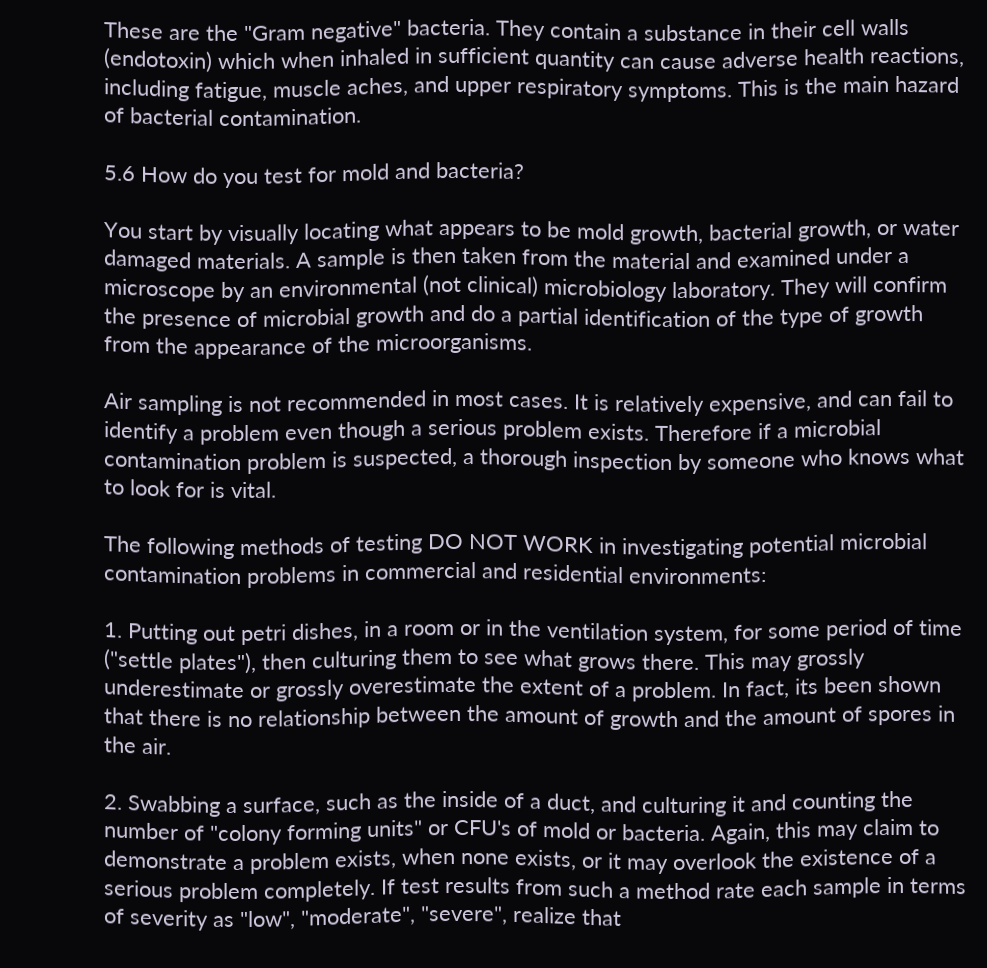These are the "Gram negative" bacteria. They contain a substance in their cell walls (endotoxin) which when inhaled in sufficient quantity can cause adverse health reactions, including fatigue, muscle aches, and upper respiratory symptoms. This is the main hazard of bacterial contamination.

5.6 How do you test for mold and bacteria?

You start by visually locating what appears to be mold growth, bacterial growth, or water damaged materials. A sample is then taken from the material and examined under a microscope by an environmental (not clinical) microbiology laboratory. They will confirm the presence of microbial growth and do a partial identification of the type of growth from the appearance of the microorganisms.

Air sampling is not recommended in most cases. It is relatively expensive, and can fail to identify a problem even though a serious problem exists. Therefore if a microbial contamination problem is suspected, a thorough inspection by someone who knows what to look for is vital.

The following methods of testing DO NOT WORK in investigating potential microbial contamination problems in commercial and residential environments:

1. Putting out petri dishes, in a room or in the ventilation system, for some period of time ("settle plates"), then culturing them to see what grows there. This may grossly underestimate or grossly overestimate the extent of a problem. In fact, its been shown that there is no relationship between the amount of growth and the amount of spores in the air.

2. Swabbing a surface, such as the inside of a duct, and culturing it and counting the number of "colony forming units" or CFU's of mold or bacteria. Again, this may claim to demonstrate a problem exists, when none exists, or it may overlook the existence of a serious problem completely. If test results from such a method rate each sample in terms of severity as "low", "moderate", "severe", realize that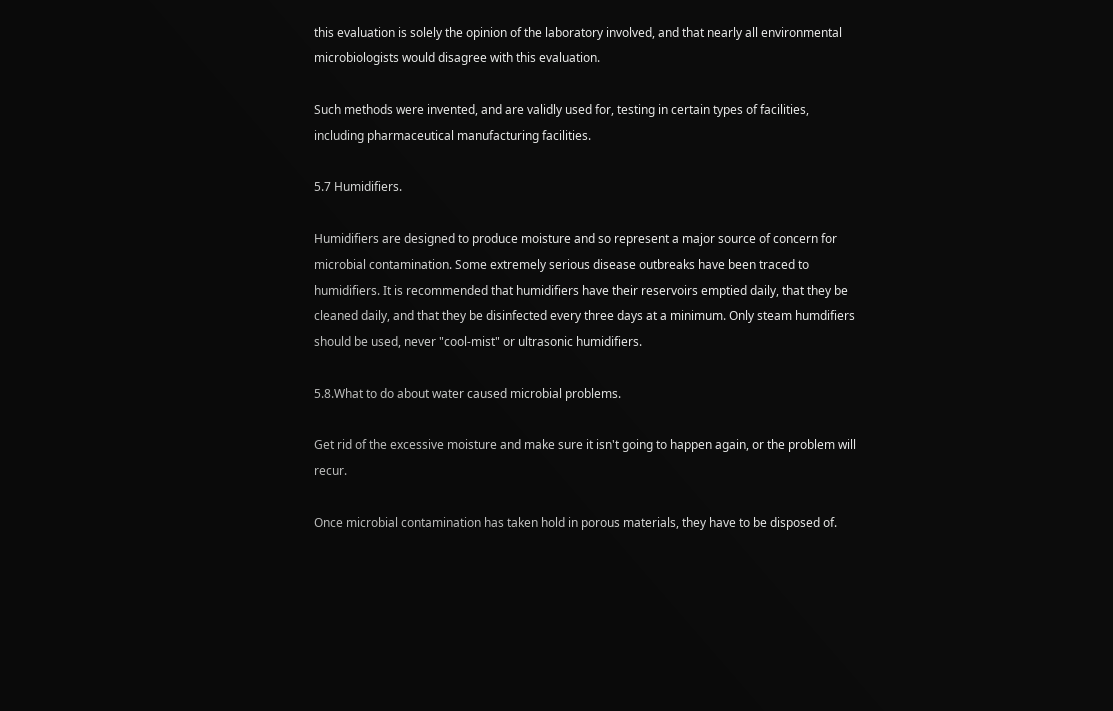this evaluation is solely the opinion of the laboratory involved, and that nearly all environmental microbiologists would disagree with this evaluation.

Such methods were invented, and are validly used for, testing in certain types of facilities, including pharmaceutical manufacturing facilities.

5.7 Humidifiers.

Humidifiers are designed to produce moisture and so represent a major source of concern for microbial contamination. Some extremely serious disease outbreaks have been traced to humidifiers. It is recommended that humidifiers have their reservoirs emptied daily, that they be cleaned daily, and that they be disinfected every three days at a minimum. Only steam humdifiers should be used, never "cool-mist" or ultrasonic humidifiers.

5.8.What to do about water caused microbial problems.

Get rid of the excessive moisture and make sure it isn't going to happen again, or the problem will recur.

Once microbial contamination has taken hold in porous materials, they have to be disposed of.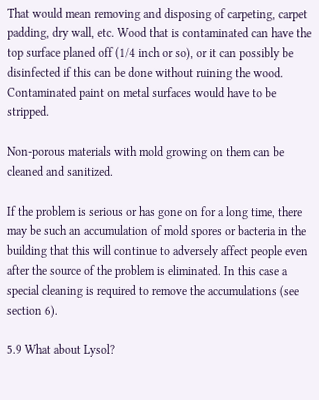That would mean removing and disposing of carpeting, carpet padding, dry wall, etc. Wood that is contaminated can have the top surface planed off (1/4 inch or so), or it can possibly be disinfected if this can be done without ruining the wood. Contaminated paint on metal surfaces would have to be stripped.

Non-porous materials with mold growing on them can be cleaned and sanitized.

If the problem is serious or has gone on for a long time, there may be such an accumulation of mold spores or bacteria in the building that this will continue to adversely affect people even after the source of the problem is eliminated. In this case a special cleaning is required to remove the accumulations (see section 6).

5.9 What about Lysol?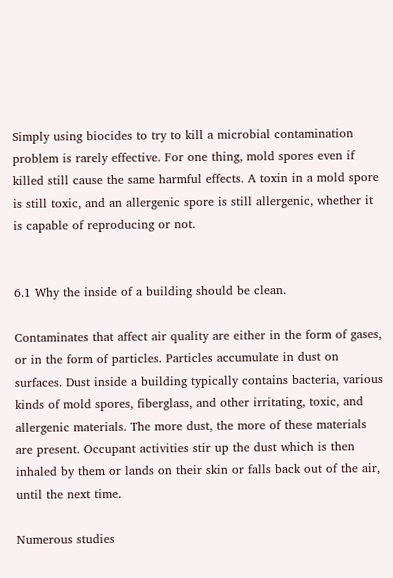Simply using biocides to try to kill a microbial contamination problem is rarely effective. For one thing, mold spores even if killed still cause the same harmful effects. A toxin in a mold spore is still toxic, and an allergenic spore is still allergenic, whether it is capable of reproducing or not.


6.1 Why the inside of a building should be clean.

Contaminates that affect air quality are either in the form of gases, or in the form of particles. Particles accumulate in dust on surfaces. Dust inside a building typically contains bacteria, various kinds of mold spores, fiberglass, and other irritating, toxic, and allergenic materials. The more dust, the more of these materials are present. Occupant activities stir up the dust which is then inhaled by them or lands on their skin or falls back out of the air, until the next time.

Numerous studies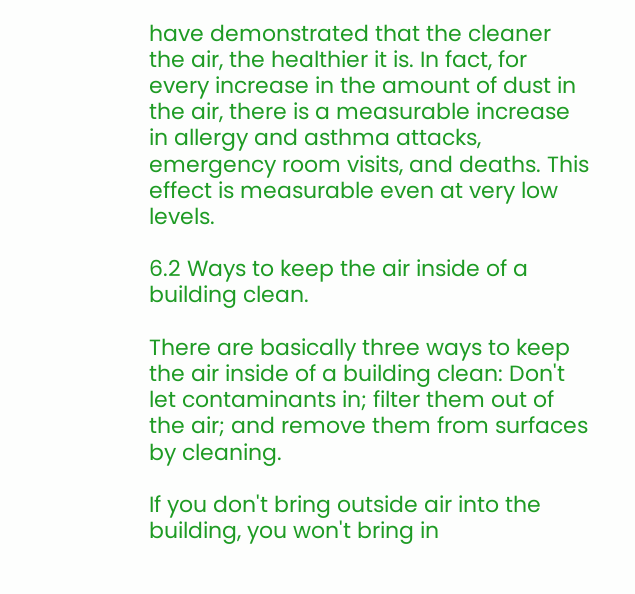have demonstrated that the cleaner the air, the healthier it is. In fact, for every increase in the amount of dust in the air, there is a measurable increase in allergy and asthma attacks, emergency room visits, and deaths. This effect is measurable even at very low levels.

6.2 Ways to keep the air inside of a building clean.

There are basically three ways to keep the air inside of a building clean: Don't let contaminants in; filter them out of the air; and remove them from surfaces by cleaning.

If you don't bring outside air into the building, you won't bring in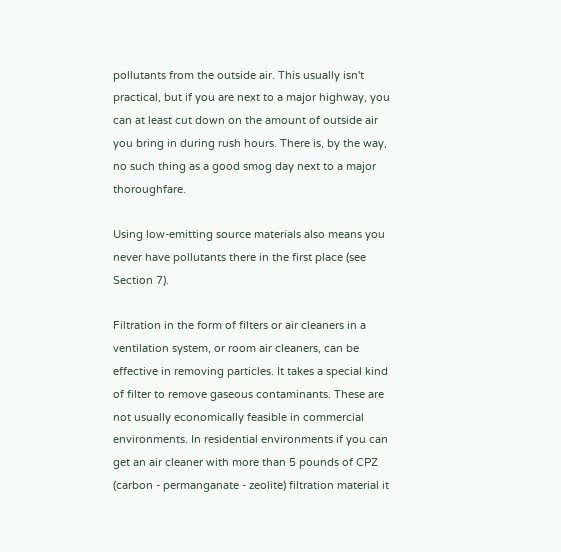pollutants from the outside air. This usually isn't practical, but if you are next to a major highway, you can at least cut down on the amount of outside air you bring in during rush hours. There is, by the way, no such thing as a good smog day next to a major thoroughfare.

Using low-emitting source materials also means you never have pollutants there in the first place (see Section 7).

Filtration in the form of filters or air cleaners in a ventilation system, or room air cleaners, can be effective in removing particles. It takes a special kind of filter to remove gaseous contaminants. These are not usually economically feasible in commercial environments. In residential environments if you can get an air cleaner with more than 5 pounds of CPZ (carbon - permanganate - zeolite) filtration material it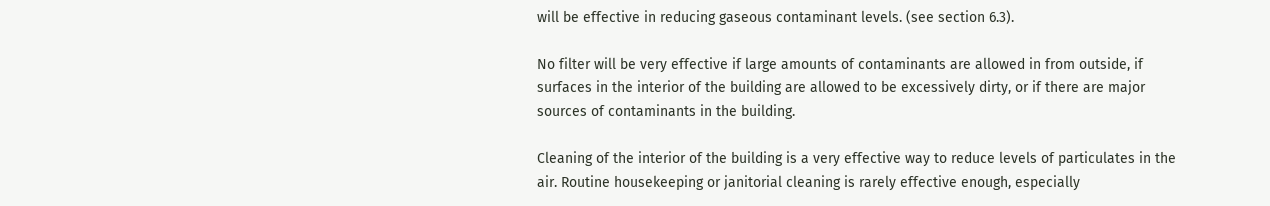will be effective in reducing gaseous contaminant levels. (see section 6.3).

No filter will be very effective if large amounts of contaminants are allowed in from outside, if surfaces in the interior of the building are allowed to be excessively dirty, or if there are major sources of contaminants in the building.

Cleaning of the interior of the building is a very effective way to reduce levels of particulates in the air. Routine housekeeping or janitorial cleaning is rarely effective enough, especially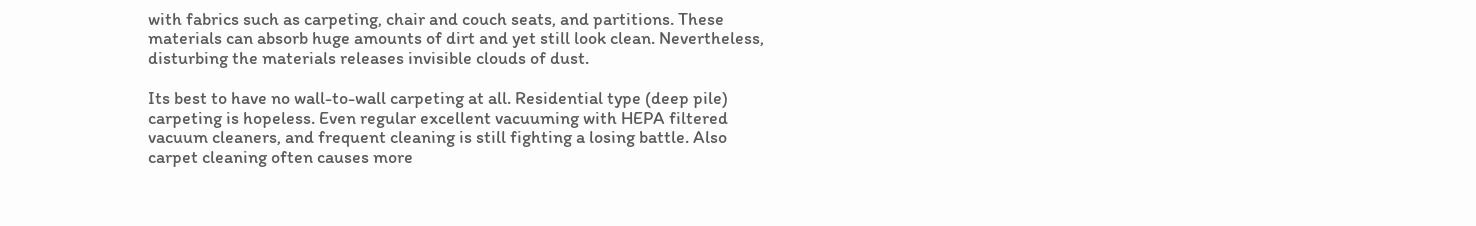with fabrics such as carpeting, chair and couch seats, and partitions. These materials can absorb huge amounts of dirt and yet still look clean. Nevertheless, disturbing the materials releases invisible clouds of dust.

Its best to have no wall-to-wall carpeting at all. Residential type (deep pile) carpeting is hopeless. Even regular excellent vacuuming with HEPA filtered vacuum cleaners, and frequent cleaning is still fighting a losing battle. Also carpet cleaning often causes more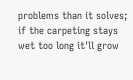problems than it solves; if the carpeting stays wet too long it'll grow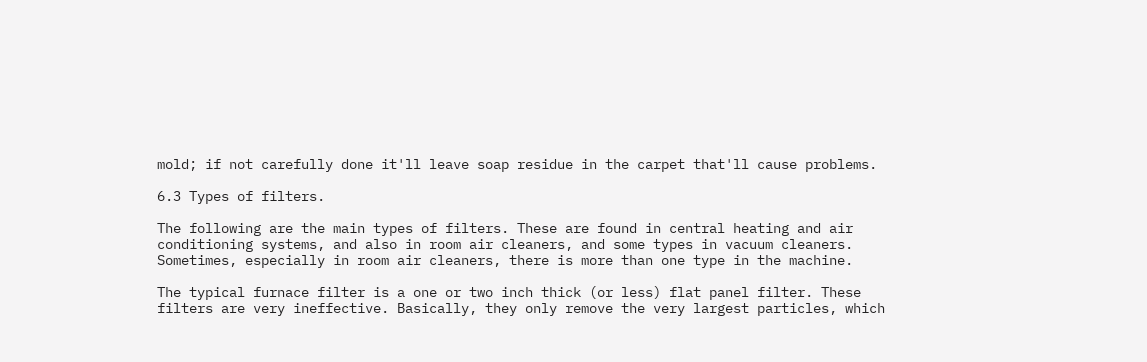mold; if not carefully done it'll leave soap residue in the carpet that'll cause problems.

6.3 Types of filters.

The following are the main types of filters. These are found in central heating and air conditioning systems, and also in room air cleaners, and some types in vacuum cleaners. Sometimes, especially in room air cleaners, there is more than one type in the machine.

The typical furnace filter is a one or two inch thick (or less) flat panel filter. These filters are very ineffective. Basically, they only remove the very largest particles, which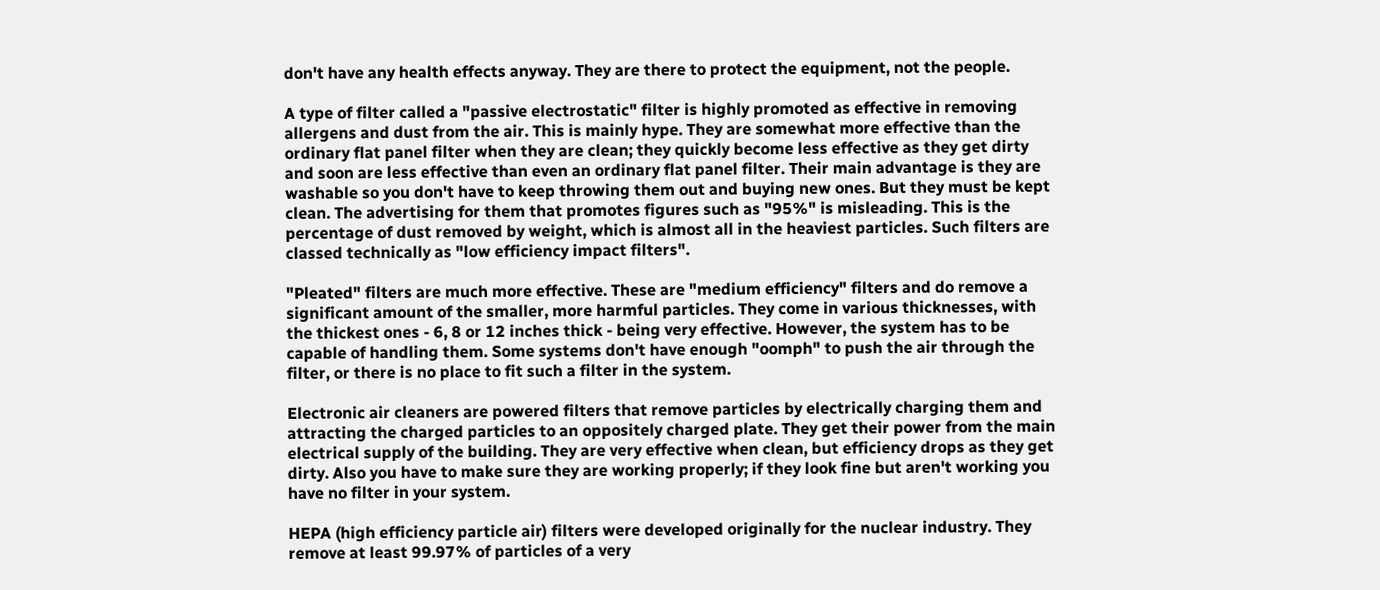don't have any health effects anyway. They are there to protect the equipment, not the people.

A type of filter called a "passive electrostatic" filter is highly promoted as effective in removing allergens and dust from the air. This is mainly hype. They are somewhat more effective than the ordinary flat panel filter when they are clean; they quickly become less effective as they get dirty and soon are less effective than even an ordinary flat panel filter. Their main advantage is they are washable so you don't have to keep throwing them out and buying new ones. But they must be kept clean. The advertising for them that promotes figures such as "95%" is misleading. This is the percentage of dust removed by weight, which is almost all in the heaviest particles. Such filters are classed technically as "low efficiency impact filters".

"Pleated" filters are much more effective. These are "medium efficiency" filters and do remove a significant amount of the smaller, more harmful particles. They come in various thicknesses, with the thickest ones - 6, 8 or 12 inches thick - being very effective. However, the system has to be capable of handling them. Some systems don't have enough "oomph" to push the air through the filter, or there is no place to fit such a filter in the system.

Electronic air cleaners are powered filters that remove particles by electrically charging them and attracting the charged particles to an oppositely charged plate. They get their power from the main electrical supply of the building. They are very effective when clean, but efficiency drops as they get dirty. Also you have to make sure they are working properly; if they look fine but aren't working you have no filter in your system.

HEPA (high efficiency particle air) filters were developed originally for the nuclear industry. They remove at least 99.97% of particles of a very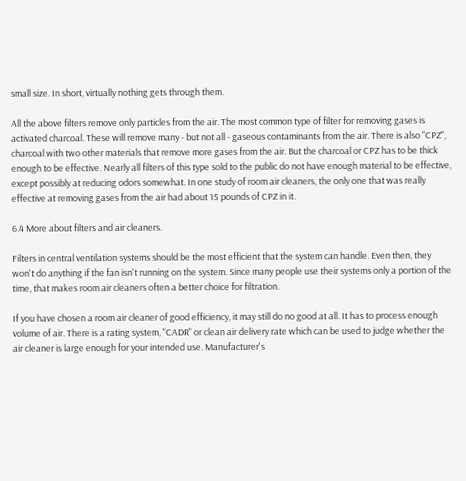small size. In short, virtually nothing gets through them.

All the above filters remove only particles from the air. The most common type of filter for removing gases is activated charcoal. These will remove many - but not all - gaseous contaminants from the air. There is also "CPZ", charcoal with two other materials that remove more gases from the air. But the charcoal or CPZ has to be thick enough to be effective. Nearly all filters of this type sold to the public do not have enough material to be effective, except possibly at reducing odors somewhat. In one study of room air cleaners, the only one that was really effective at removing gases from the air had about 15 pounds of CPZ in it.

6.4 More about filters and air cleaners.

Filters in central ventilation systems should be the most efficient that the system can handle. Even then, they won't do anything if the fan isn't running on the system. Since many people use their systems only a portion of the time, that makes room air cleaners often a better choice for filtration.

If you have chosen a room air cleaner of good efficiency, it may still do no good at all. It has to process enough volume of air. There is a rating system, "CADR" or clean air delivery rate which can be used to judge whether the air cleaner is large enough for your intended use. Manufacturer's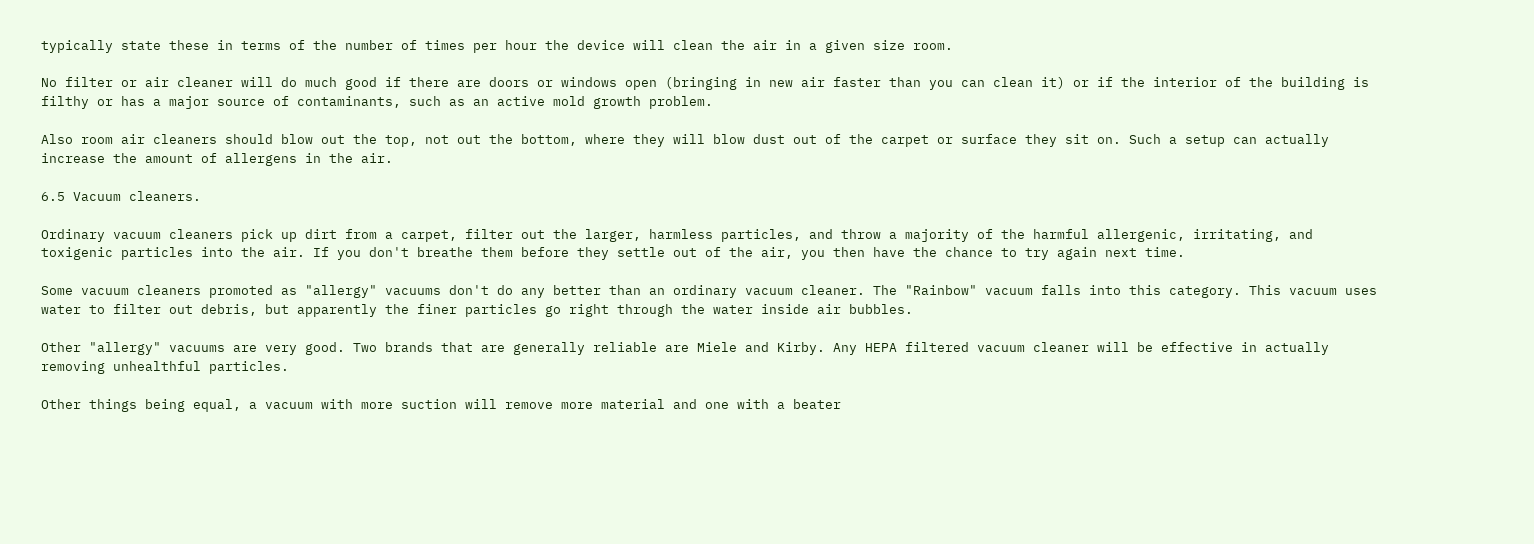typically state these in terms of the number of times per hour the device will clean the air in a given size room.

No filter or air cleaner will do much good if there are doors or windows open (bringing in new air faster than you can clean it) or if the interior of the building is filthy or has a major source of contaminants, such as an active mold growth problem.

Also room air cleaners should blow out the top, not out the bottom, where they will blow dust out of the carpet or surface they sit on. Such a setup can actually increase the amount of allergens in the air.

6.5 Vacuum cleaners.

Ordinary vacuum cleaners pick up dirt from a carpet, filter out the larger, harmless particles, and throw a majority of the harmful allergenic, irritating, and toxigenic particles into the air. If you don't breathe them before they settle out of the air, you then have the chance to try again next time.

Some vacuum cleaners promoted as "allergy" vacuums don't do any better than an ordinary vacuum cleaner. The "Rainbow" vacuum falls into this category. This vacuum uses water to filter out debris, but apparently the finer particles go right through the water inside air bubbles.

Other "allergy" vacuums are very good. Two brands that are generally reliable are Miele and Kirby. Any HEPA filtered vacuum cleaner will be effective in actually removing unhealthful particles.

Other things being equal, a vacuum with more suction will remove more material and one with a beater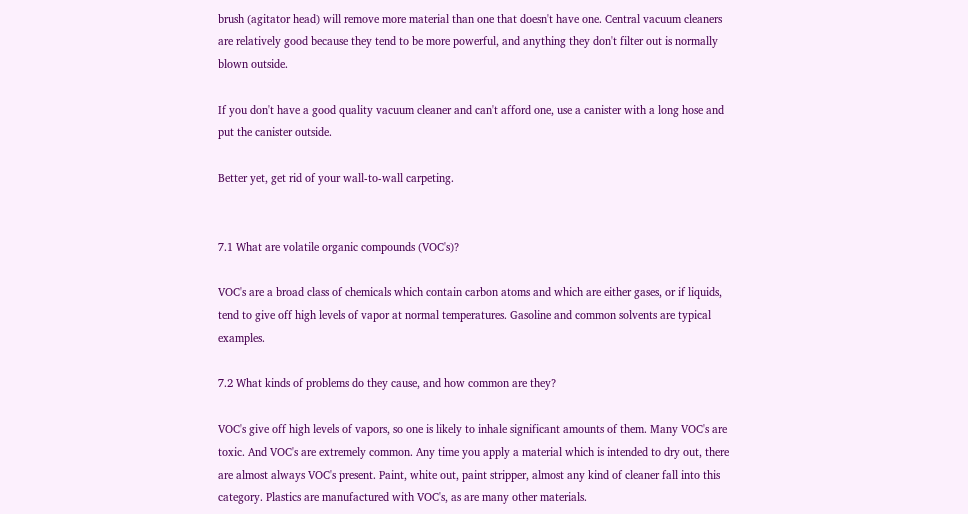brush (agitator head) will remove more material than one that doesn't have one. Central vacuum cleaners are relatively good because they tend to be more powerful, and anything they don't filter out is normally blown outside.

If you don't have a good quality vacuum cleaner and can't afford one, use a canister with a long hose and put the canister outside.

Better yet, get rid of your wall-to-wall carpeting.


7.1 What are volatile organic compounds (VOC's)?

VOC's are a broad class of chemicals which contain carbon atoms and which are either gases, or if liquids, tend to give off high levels of vapor at normal temperatures. Gasoline and common solvents are typical examples.

7.2 What kinds of problems do they cause, and how common are they?

VOC's give off high levels of vapors, so one is likely to inhale significant amounts of them. Many VOC's are toxic. And VOC's are extremely common. Any time you apply a material which is intended to dry out, there are almost always VOC's present. Paint, white out, paint stripper, almost any kind of cleaner fall into this category. Plastics are manufactured with VOC's, as are many other materials.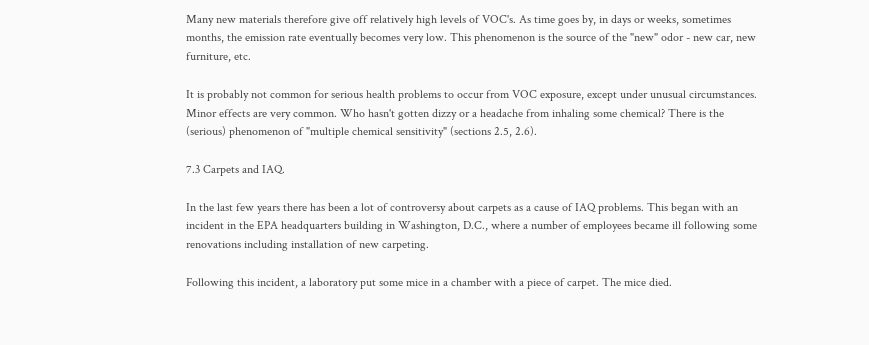Many new materials therefore give off relatively high levels of VOC's. As time goes by, in days or weeks, sometimes months, the emission rate eventually becomes very low. This phenomenon is the source of the "new" odor - new car, new furniture, etc.

It is probably not common for serious health problems to occur from VOC exposure, except under unusual circumstances. Minor effects are very common. Who hasn't gotten dizzy or a headache from inhaling some chemical? There is the (serious) phenomenon of "multiple chemical sensitivity" (sections 2.5, 2.6).

7.3 Carpets and IAQ.

In the last few years there has been a lot of controversy about carpets as a cause of IAQ problems. This began with an incident in the EPA headquarters building in Washington, D.C., where a number of employees became ill following some renovations including installation of new carpeting.

Following this incident, a laboratory put some mice in a chamber with a piece of carpet. The mice died.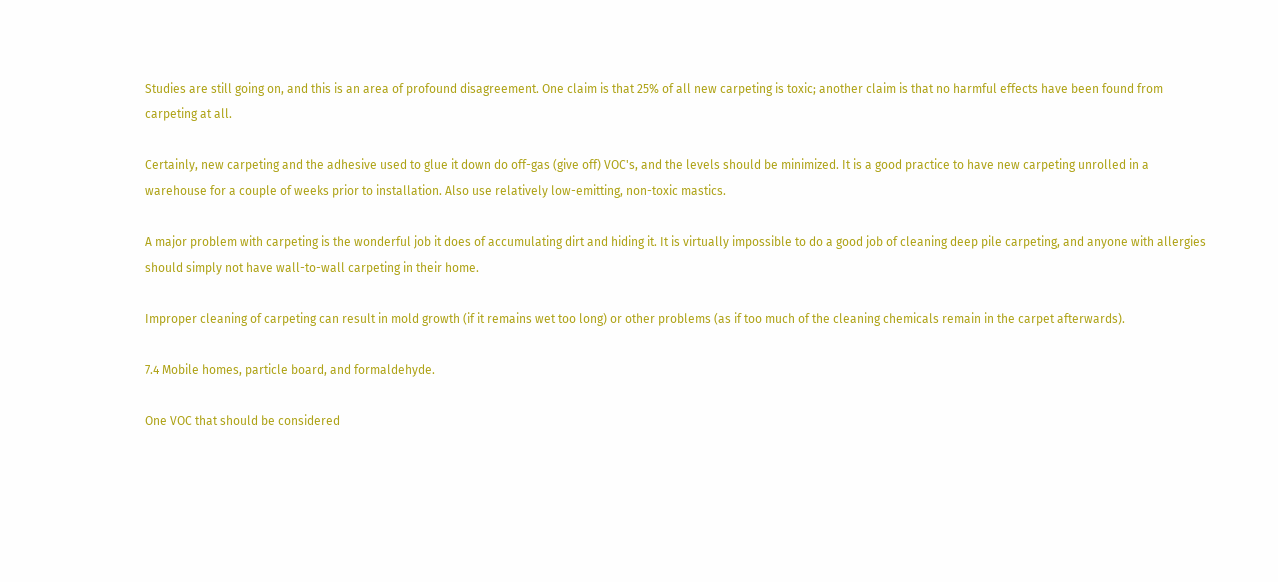Studies are still going on, and this is an area of profound disagreement. One claim is that 25% of all new carpeting is toxic; another claim is that no harmful effects have been found from carpeting at all.

Certainly, new carpeting and the adhesive used to glue it down do off-gas (give off) VOC's, and the levels should be minimized. It is a good practice to have new carpeting unrolled in a warehouse for a couple of weeks prior to installation. Also use relatively low-emitting, non-toxic mastics.

A major problem with carpeting is the wonderful job it does of accumulating dirt and hiding it. It is virtually impossible to do a good job of cleaning deep pile carpeting, and anyone with allergies should simply not have wall-to-wall carpeting in their home.

Improper cleaning of carpeting can result in mold growth (if it remains wet too long) or other problems (as if too much of the cleaning chemicals remain in the carpet afterwards).

7.4 Mobile homes, particle board, and formaldehyde.

One VOC that should be considered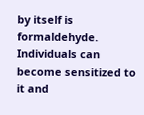by itself is formaldehyde. Individuals can become sensitized to it and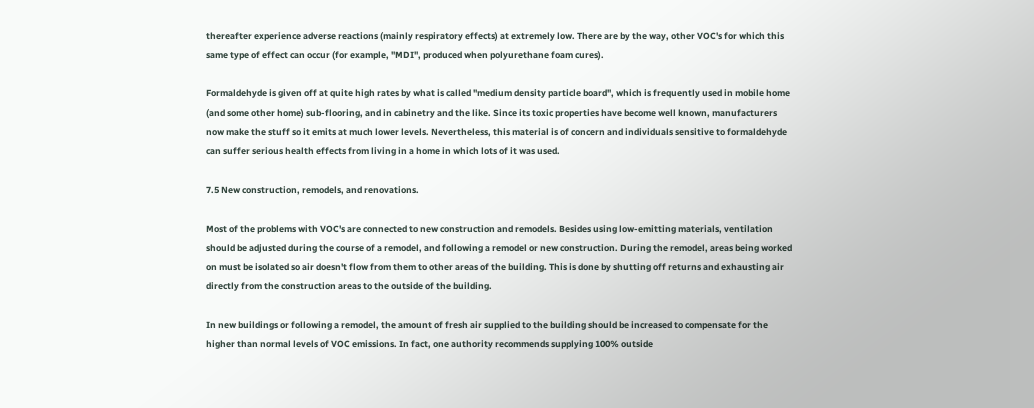thereafter experience adverse reactions (mainly respiratory effects) at extremely low. There are by the way, other VOC's for which this same type of effect can occur (for example, "MDI", produced when polyurethane foam cures).

Formaldehyde is given off at quite high rates by what is called "medium density particle board", which is frequently used in mobile home (and some other home) sub-flooring, and in cabinetry and the like. Since its toxic properties have become well known, manufacturers now make the stuff so it emits at much lower levels. Nevertheless, this material is of concern and individuals sensitive to formaldehyde can suffer serious health effects from living in a home in which lots of it was used.

7.5 New construction, remodels, and renovations.

Most of the problems with VOC's are connected to new construction and remodels. Besides using low-emitting materials, ventilation should be adjusted during the course of a remodel, and following a remodel or new construction. During the remodel, areas being worked on must be isolated so air doesn't flow from them to other areas of the building. This is done by shutting off returns and exhausting air directly from the construction areas to the outside of the building.

In new buildings or following a remodel, the amount of fresh air supplied to the building should be increased to compensate for the higher than normal levels of VOC emissions. In fact, one authority recommends supplying 100% outside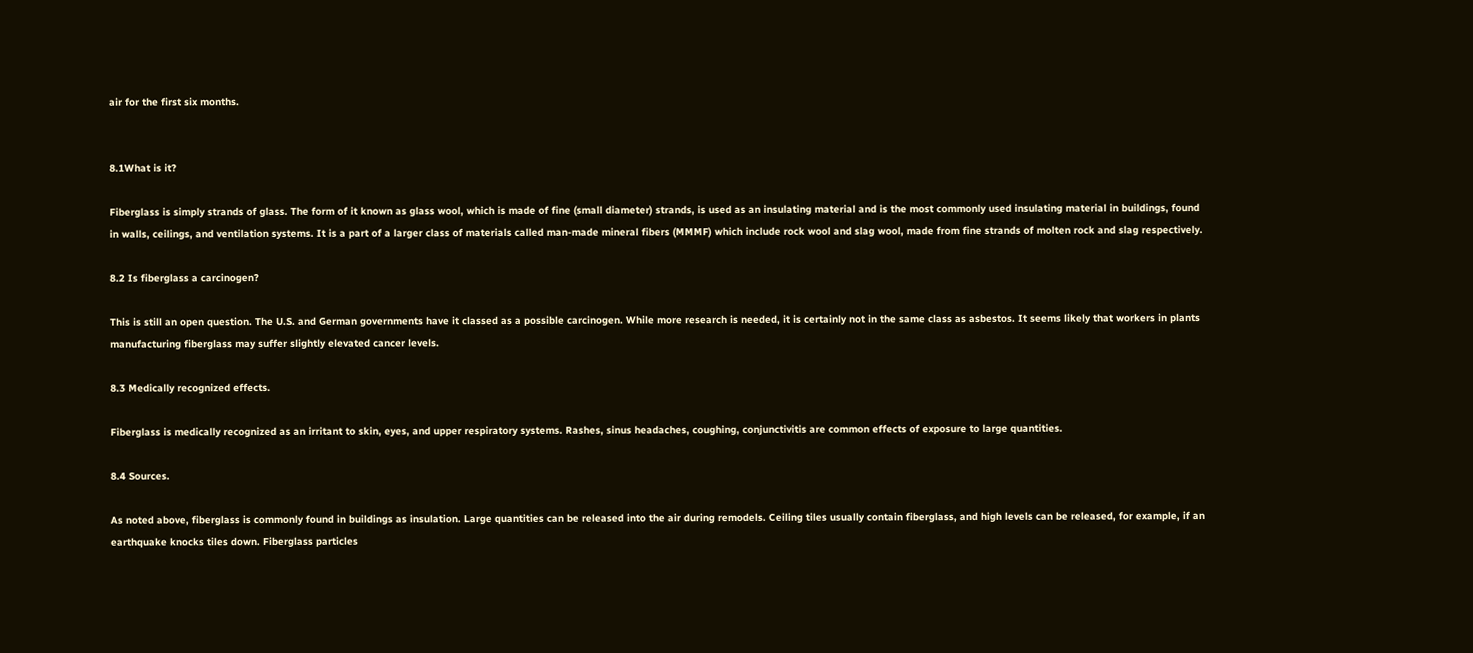air for the first six months.


8.1What is it?

Fiberglass is simply strands of glass. The form of it known as glass wool, which is made of fine (small diameter) strands, is used as an insulating material and is the most commonly used insulating material in buildings, found in walls, ceilings, and ventilation systems. It is a part of a larger class of materials called man-made mineral fibers (MMMF) which include rock wool and slag wool, made from fine strands of molten rock and slag respectively.

8.2 Is fiberglass a carcinogen?

This is still an open question. The U.S. and German governments have it classed as a possible carcinogen. While more research is needed, it is certainly not in the same class as asbestos. It seems likely that workers in plants manufacturing fiberglass may suffer slightly elevated cancer levels.

8.3 Medically recognized effects.

Fiberglass is medically recognized as an irritant to skin, eyes, and upper respiratory systems. Rashes, sinus headaches, coughing, conjunctivitis are common effects of exposure to large quantities.

8.4 Sources.

As noted above, fiberglass is commonly found in buildings as insulation. Large quantities can be released into the air during remodels. Ceiling tiles usually contain fiberglass, and high levels can be released, for example, if an earthquake knocks tiles down. Fiberglass particles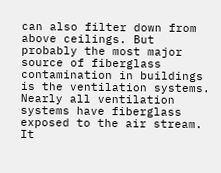can also filter down from above ceilings. But probably the most major source of fiberglass contamination in buildings is the ventilation systems. Nearly all ventilation systems have fiberglass exposed to the air stream. It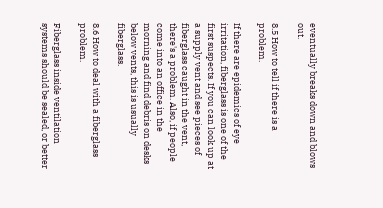eventually breaks down and blows out.

8.5 How to tell if there is a problem.

If there are epidemics of eye irritation, fiberglass is one of the first suspects. If you can look up at a supply vent and see pieces of fiberglass caught in the vent, there's a problem. Also, if people come into an office in the morning and find debris on desks below vents, this is usually fiberglass.

8.6 How to deal with a fiberglass problem.

Fiberglass inside ventilation systems should be sealed, or better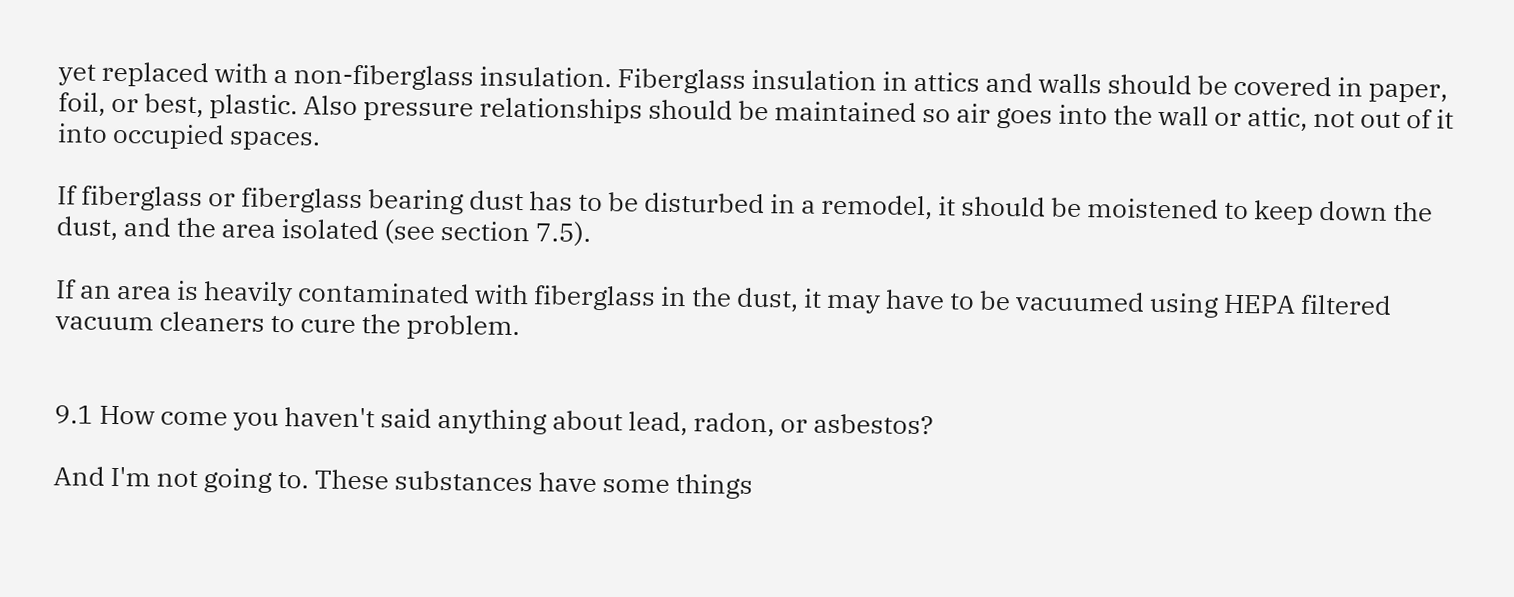yet replaced with a non-fiberglass insulation. Fiberglass insulation in attics and walls should be covered in paper, foil, or best, plastic. Also pressure relationships should be maintained so air goes into the wall or attic, not out of it into occupied spaces.

If fiberglass or fiberglass bearing dust has to be disturbed in a remodel, it should be moistened to keep down the dust, and the area isolated (see section 7.5).

If an area is heavily contaminated with fiberglass in the dust, it may have to be vacuumed using HEPA filtered vacuum cleaners to cure the problem.


9.1 How come you haven't said anything about lead, radon, or asbestos?

And I'm not going to. These substances have some things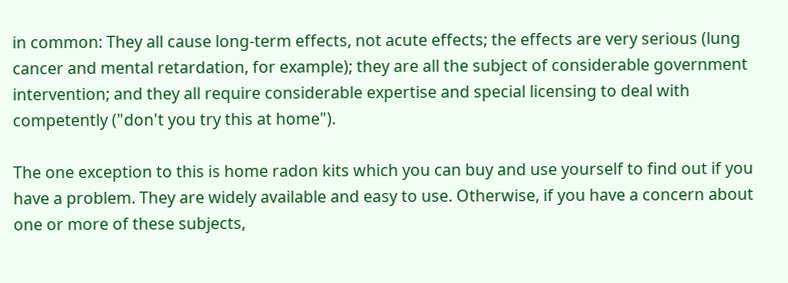in common: They all cause long-term effects, not acute effects; the effects are very serious (lung cancer and mental retardation, for example); they are all the subject of considerable government intervention; and they all require considerable expertise and special licensing to deal with competently ("don't you try this at home").

The one exception to this is home radon kits which you can buy and use yourself to find out if you have a problem. They are widely available and easy to use. Otherwise, if you have a concern about one or more of these subjects,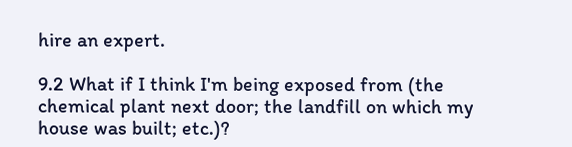hire an expert.

9.2 What if I think I'm being exposed from (the chemical plant next door; the landfill on which my house was built; etc.)?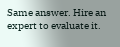Same answer. Hire an expert to evaluate it.